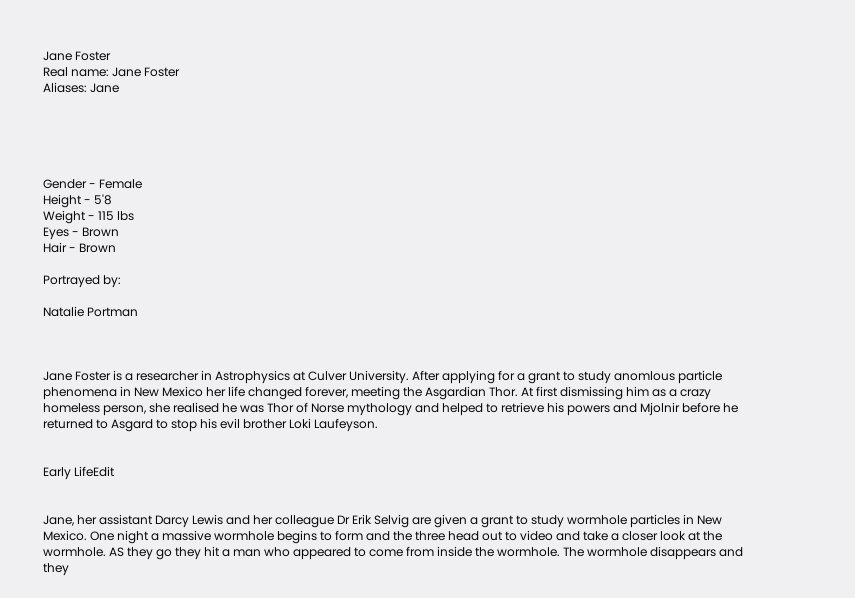Jane Foster
Real name: Jane Foster
Aliases: Jane





Gender - Female
Height - 5'8
Weight - 115 lbs
Eyes - Brown
Hair - Brown

Portrayed by:

Natalie Portman



Jane Foster is a researcher in Astrophysics at Culver University. After applying for a grant to study anomlous particle phenomena in New Mexico her life changed forever, meeting the Asgardian Thor. At first dismissing him as a crazy homeless person, she realised he was Thor of Norse mythology and helped to retrieve his powers and Mjolnir before he returned to Asgard to stop his evil brother Loki Laufeyson.


Early LifeEdit


Jane, her assistant Darcy Lewis and her colleague Dr Erik Selvig are given a grant to study wormhole particles in New Mexico. One night a massive wormhole begins to form and the three head out to video and take a closer look at the wormhole. AS they go they hit a man who appeared to come from inside the wormhole. The wormhole disappears and they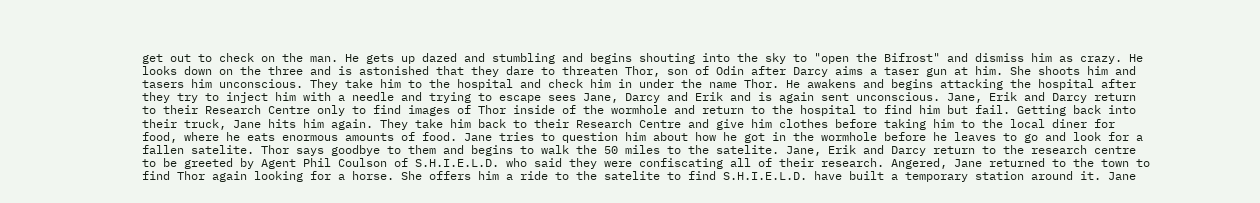get out to check on the man. He gets up dazed and stumbling and begins shouting into the sky to "open the Bifrost" and dismiss him as crazy. He looks down on the three and is astonished that they dare to threaten Thor, son of Odin after Darcy aims a taser gun at him. She shoots him and tasers him unconscious. They take him to the hospital and check him in under the name Thor. He awakens and begins attacking the hospital after they try to inject him with a needle and trying to escape sees Jane, Darcy and Erik and is again sent unconscious. Jane, Erik and Darcy return to their Research Centre only to find images of Thor inside of the wormhole and return to the hospital to find him but fail. Getting back into their truck, Jane hits him again. They take him back to their Research Centre and give him clothes before taking him to the local diner for food, where he eats enormous amounts of food. Jane tries to question him about how he got in the wormhole before he leaves to go and look for a fallen satelite. Thor says goodbye to them and begins to walk the 50 miles to the satelite. Jane, Erik and Darcy return to the research centre to be greeted by Agent Phil Coulson of S.H.I.E.L.D. who said they were confiscating all of their research. Angered, Jane returned to the town to find Thor again looking for a horse. She offers him a ride to the satelite to find S.H.I.E.L.D. have built a temporary station around it. Jane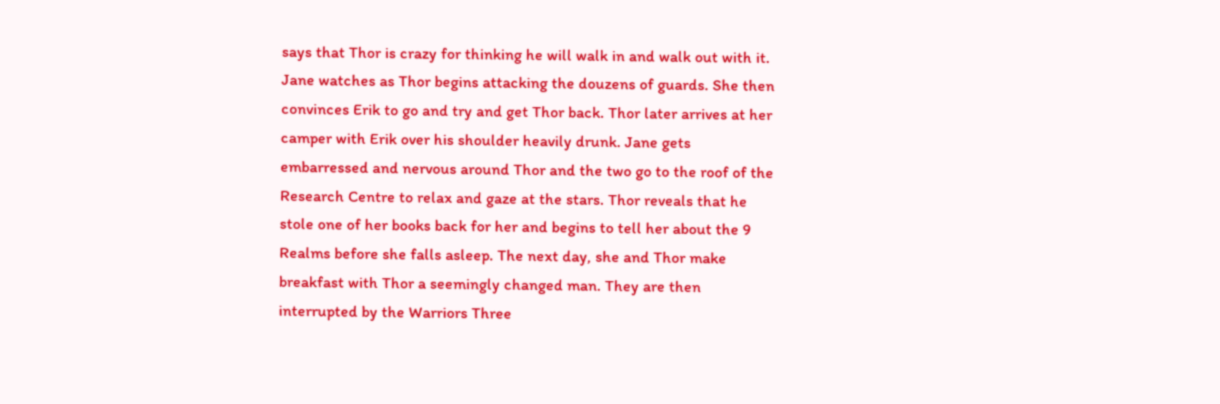says that Thor is crazy for thinking he will walk in and walk out with it. Jane watches as Thor begins attacking the douzens of guards. She then convinces Erik to go and try and get Thor back. Thor later arrives at her camper with Erik over his shoulder heavily drunk. Jane gets embarressed and nervous around Thor and the two go to the roof of the Research Centre to relax and gaze at the stars. Thor reveals that he stole one of her books back for her and begins to tell her about the 9 Realms before she falls asleep. The next day, she and Thor make breakfast with Thor a seemingly changed man. They are then interrupted by the Warriors Three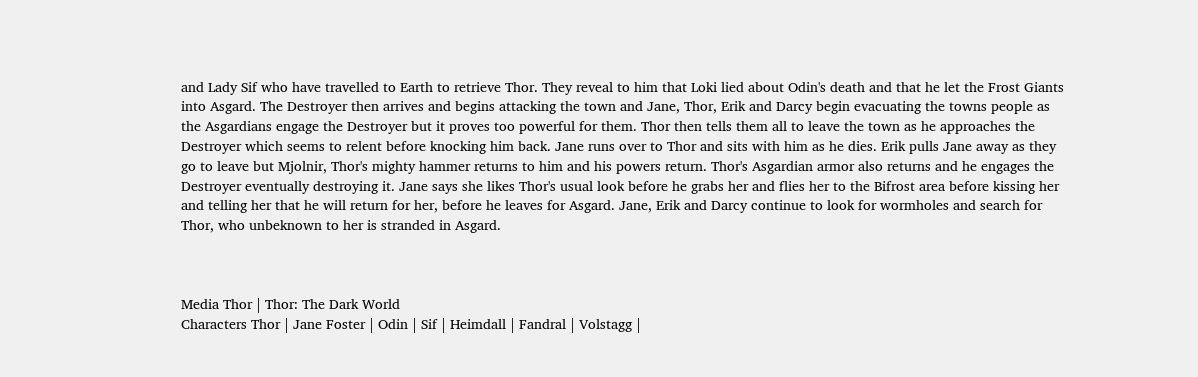and Lady Sif who have travelled to Earth to retrieve Thor. They reveal to him that Loki lied about Odin's death and that he let the Frost Giants into Asgard. The Destroyer then arrives and begins attacking the town and Jane, Thor, Erik and Darcy begin evacuating the towns people as the Asgardians engage the Destroyer but it proves too powerful for them. Thor then tells them all to leave the town as he approaches the Destroyer which seems to relent before knocking him back. Jane runs over to Thor and sits with him as he dies. Erik pulls Jane away as they go to leave but Mjolnir, Thor's mighty hammer returns to him and his powers return. Thor's Asgardian armor also returns and he engages the Destroyer eventually destroying it. Jane says she likes Thor's usual look before he grabs her and flies her to the Bifrost area before kissing her and telling her that he will return for her, before he leaves for Asgard. Jane, Erik and Darcy continue to look for wormholes and search for Thor, who unbeknown to her is stranded in Asgard.



Media Thor | Thor: The Dark World
Characters Thor | Jane Foster | Odin | Sif | Heimdall | Fandral | Volstagg |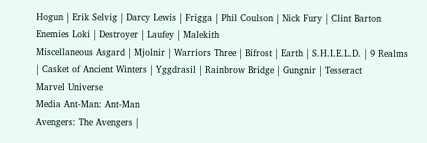Hogun | Erik Selvig | Darcy Lewis | Frigga | Phil Coulson | Nick Fury | Clint Barton
Enemies Loki | Destroyer | Laufey | Malekith
Miscellaneous Asgard | Mjolnir | Warriors Three | Bifrost | Earth | S.H.I.E.L.D. | 9 Realms | Casket of Ancient Winters | Yggdrasil | Rainbrow Bridge | Gungnir | Tesseract
Marvel Universe
Media Ant-Man: Ant-Man
Avengers: The Avengers |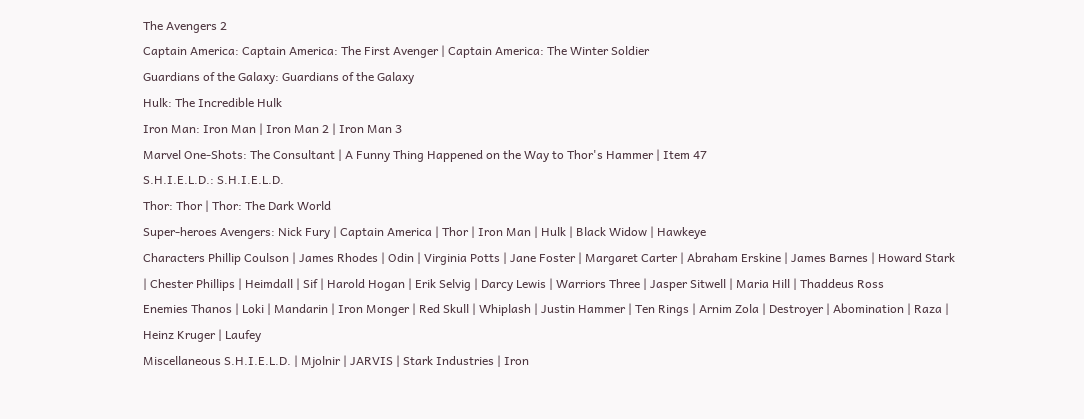The Avengers 2
Captain America: Captain America: The First Avenger | Captain America: The Winter Soldier
Guardians of the Galaxy: Guardians of the Galaxy
Hulk: The Incredible Hulk
Iron Man: Iron Man | Iron Man 2 | Iron Man 3
Marvel One-Shots: The Consultant | A Funny Thing Happened on the Way to Thor's Hammer | Item 47
S.H.I.E.L.D.: S.H.I.E.L.D.
Thor: Thor | Thor: The Dark World
Super-heroes Avengers: Nick Fury | Captain America | Thor | Iron Man | Hulk | Black Widow | Hawkeye
Characters Phillip Coulson | James Rhodes | Odin | Virginia Potts | Jane Foster | Margaret Carter | Abraham Erskine | James Barnes | Howard Stark | Chester Phillips | Heimdall | Sif | Harold Hogan | Erik Selvig | Darcy Lewis | Warriors Three | Jasper Sitwell | Maria Hill | Thaddeus Ross
Enemies Thanos | Loki | Mandarin | Iron Monger | Red Skull | Whiplash | Justin Hammer | Ten Rings | Arnim Zola | Destroyer | Abomination | Raza | Heinz Kruger | Laufey
Miscellaneous S.H.I.E.L.D. | Mjolnir | JARVIS | Stark Industries | Iron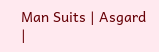Man Suits | Asgard |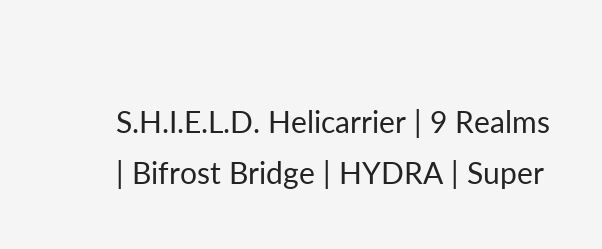S.H.I.E.L.D. Helicarrier | 9 Realms | Bifrost Bridge | HYDRA | Super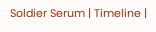Soldier Serum | Timeline |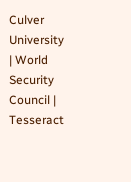Culver University | World Security Council | Tesseract